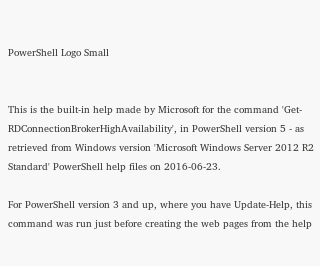PowerShell Logo Small


This is the built-in help made by Microsoft for the command 'Get-RDConnectionBrokerHighAvailability', in PowerShell version 5 - as retrieved from Windows version 'Microsoft Windows Server 2012 R2 Standard' PowerShell help files on 2016-06-23.

For PowerShell version 3 and up, where you have Update-Help, this command was run just before creating the web pages from the help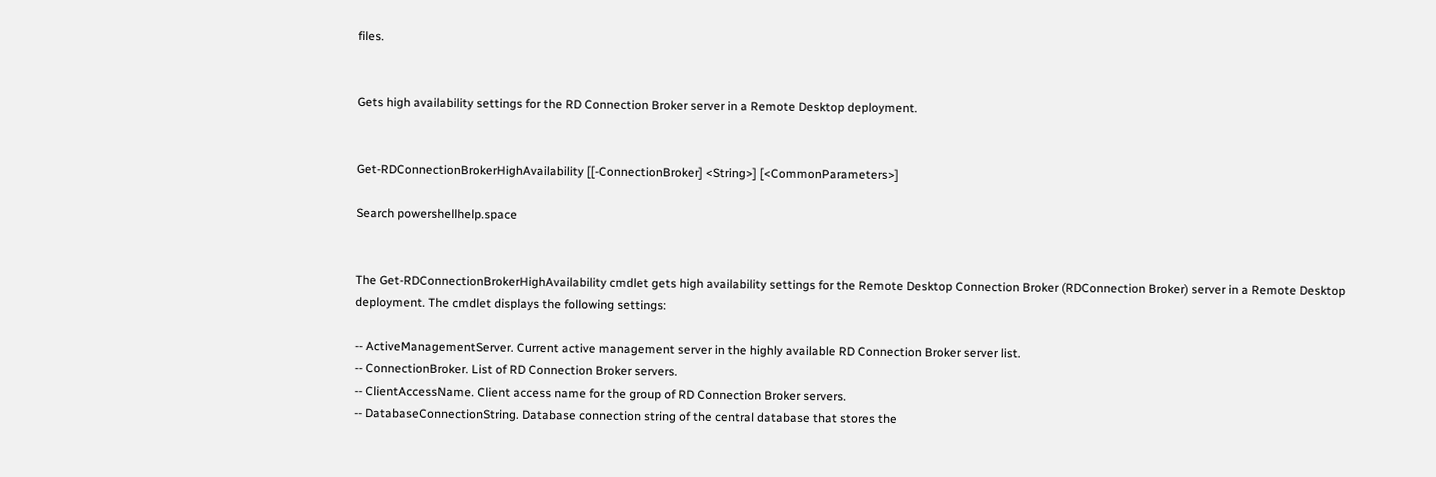files.


Gets high availability settings for the RD Connection Broker server in a Remote Desktop deployment.


Get-RDConnectionBrokerHighAvailability [[-ConnectionBroker] <String>] [<CommonParameters>]

Search powershellhelp.space


The Get-RDConnectionBrokerHighAvailability cmdlet gets high availability settings for the Remote Desktop Connection Broker (RDConnection Broker) server in a Remote Desktop
deployment. The cmdlet displays the following settings:

-- ActiveManagementServer. Current active management server in the highly available RD Connection Broker server list.
-- ConnectionBroker. List of RD Connection Broker servers.
-- ClientAccessName. Client access name for the group of RD Connection Broker servers.
-- DatabaseConnectionString. Database connection string of the central database that stores the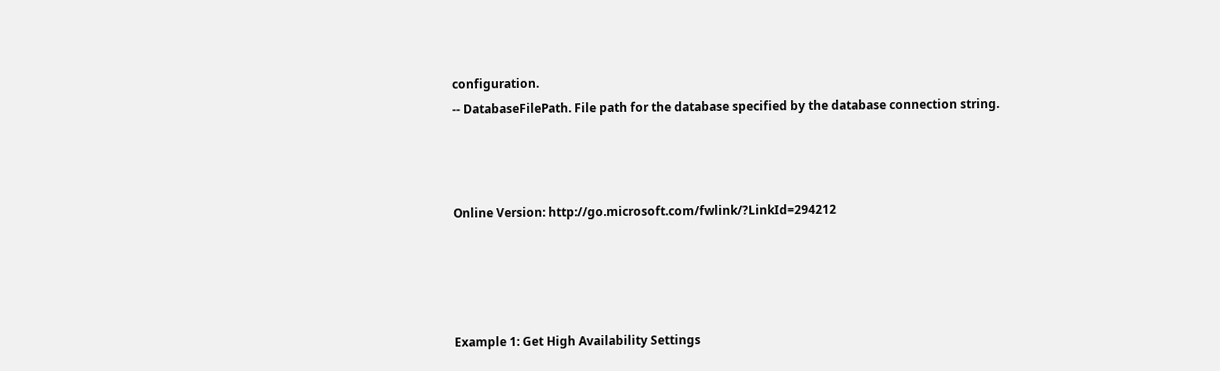configuration.
-- DatabaseFilePath. File path for the database specified by the database connection string.



Online Version: http://go.microsoft.com/fwlink/?LinkId=294212




Example 1: Get High Availability Settings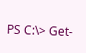PS C:\> Get-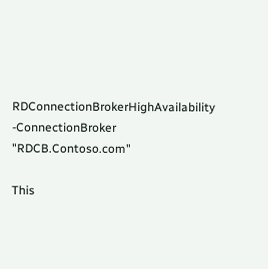RDConnectionBrokerHighAvailability -ConnectionBroker "RDCB.Contoso.com"

This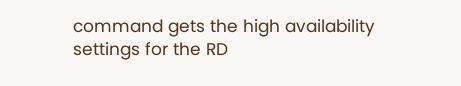command gets the high availability settings for the RD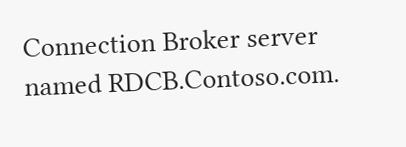Connection Broker server named RDCB.Contoso.com.